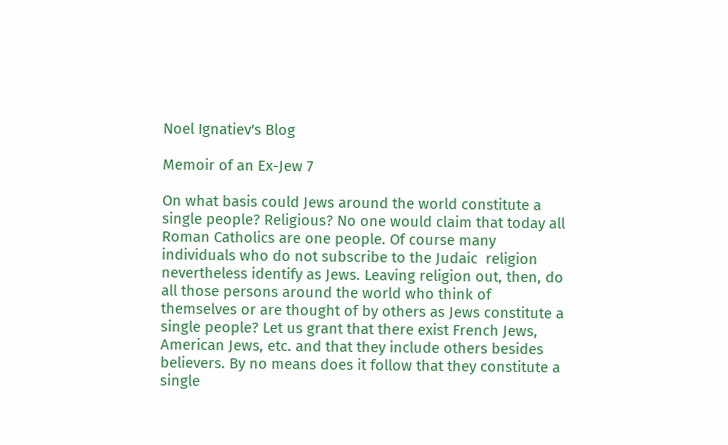Noel Ignatiev's Blog

Memoir of an Ex-Jew 7

On what basis could Jews around the world constitute a single people? Religious? No one would claim that today all Roman Catholics are one people. Of course many individuals who do not subscribe to the Judaic  religion nevertheless identify as Jews. Leaving religion out, then, do all those persons around the world who think of themselves or are thought of by others as Jews constitute a single people? Let us grant that there exist French Jews, American Jews, etc. and that they include others besides believers. By no means does it follow that they constitute a single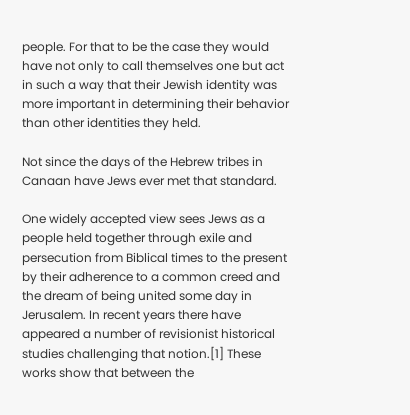people. For that to be the case they would have not only to call themselves one but act in such a way that their Jewish identity was more important in determining their behavior than other identities they held.

Not since the days of the Hebrew tribes in Canaan have Jews ever met that standard.

One widely accepted view sees Jews as a people held together through exile and persecution from Biblical times to the present by their adherence to a common creed and the dream of being united some day in Jerusalem. In recent years there have appeared a number of revisionist historical studies challenging that notion.[1] These works show that between the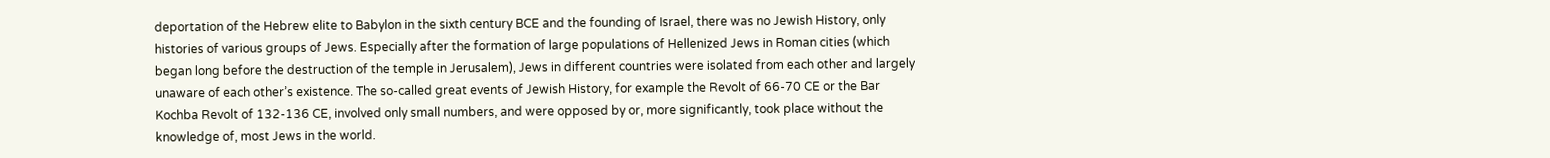deportation of the Hebrew elite to Babylon in the sixth century BCE and the founding of Israel, there was no Jewish History, only histories of various groups of Jews. Especially after the formation of large populations of Hellenized Jews in Roman cities (which began long before the destruction of the temple in Jerusalem), Jews in different countries were isolated from each other and largely unaware of each other’s existence. The so-called great events of Jewish History, for example the Revolt of 66-70 CE or the Bar Kochba Revolt of 132-136 CE, involved only small numbers, and were opposed by or, more significantly, took place without the knowledge of, most Jews in the world.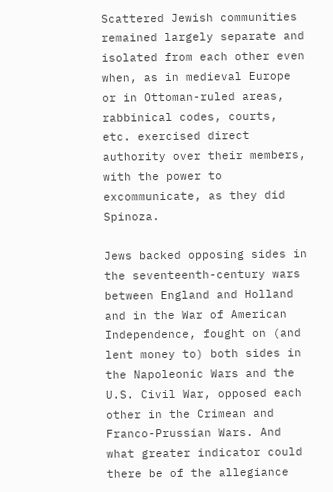Scattered Jewish communities remained largely separate and isolated from each other even when, as in medieval Europe or in Ottoman-ruled areas, rabbinical codes, courts, etc. exercised direct authority over their members, with the power to excommunicate, as they did Spinoza.

Jews backed opposing sides in the seventeenth-century wars between England and Holland and in the War of American Independence, fought on (and lent money to) both sides in the Napoleonic Wars and the U.S. Civil War, opposed each other in the Crimean and Franco-Prussian Wars. And what greater indicator could there be of the allegiance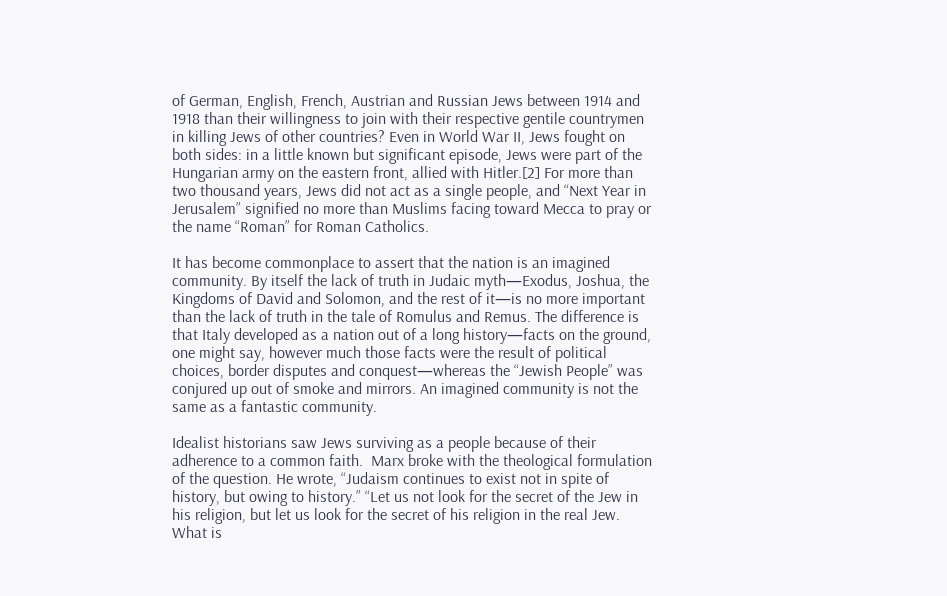of German, English, French, Austrian and Russian Jews between 1914 and 1918 than their willingness to join with their respective gentile countrymen in killing Jews of other countries? Even in World War II, Jews fought on both sides: in a little known but significant episode, Jews were part of the Hungarian army on the eastern front, allied with Hitler.[2] For more than two thousand years, Jews did not act as a single people, and “Next Year in Jerusalem” signified no more than Muslims facing toward Mecca to pray or the name “Roman” for Roman Catholics.

It has become commonplace to assert that the nation is an imagined community. By itself the lack of truth in Judaic myth—Exodus, Joshua, the Kingdoms of David and Solomon, and the rest of it—is no more important than the lack of truth in the tale of Romulus and Remus. The difference is that Italy developed as a nation out of a long history—facts on the ground, one might say, however much those facts were the result of political choices, border disputes and conquest—whereas the “Jewish People” was conjured up out of smoke and mirrors. An imagined community is not the same as a fantastic community.

Idealist historians saw Jews surviving as a people because of their adherence to a common faith.  Marx broke with the theological formulation of the question. He wrote, “Judaism continues to exist not in spite of history, but owing to history.” “Let us not look for the secret of the Jew in his religion, but let us look for the secret of his religion in the real Jew. What is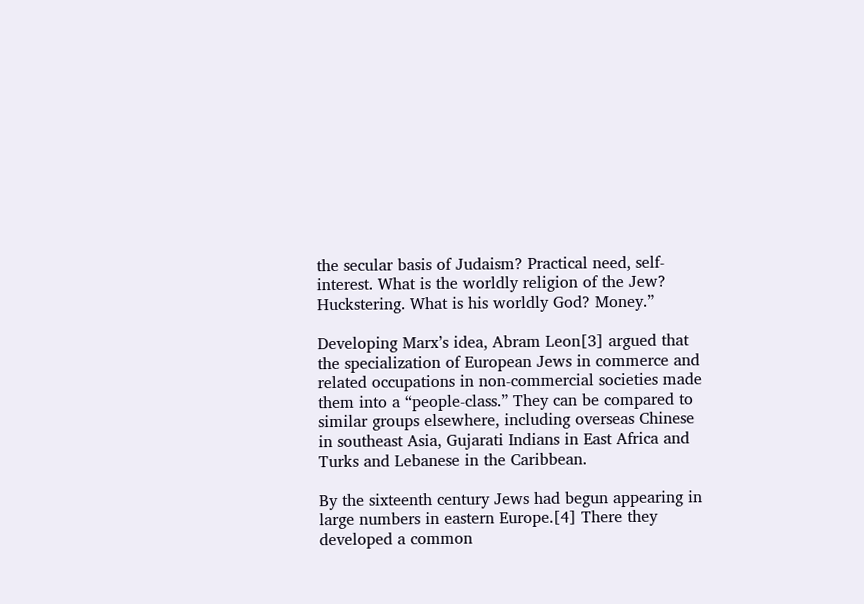the secular basis of Judaism? Practical need, self-interest. What is the worldly religion of the Jew? Huckstering. What is his worldly God? Money.”

Developing Marx’s idea, Abram Leon[3] argued that the specialization of European Jews in commerce and related occupations in non-commercial societies made them into a “people-class.” They can be compared to similar groups elsewhere, including overseas Chinese in southeast Asia, Gujarati Indians in East Africa and Turks and Lebanese in the Caribbean.

By the sixteenth century Jews had begun appearing in large numbers in eastern Europe.[4] There they developed a common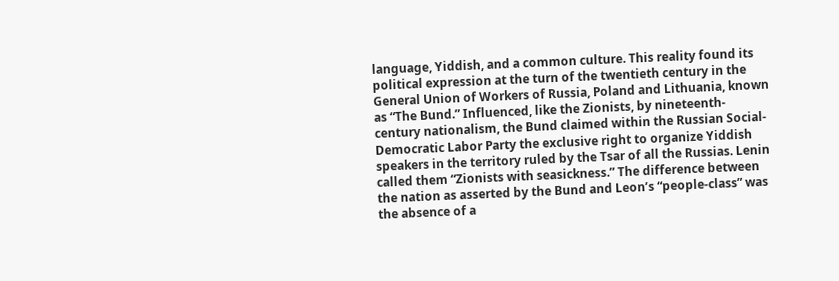language, Yiddish, and a common culture. This reality found its political expression at the turn of the twentieth century in the General Union of Workers of Russia, Poland and Lithuania, known as “The Bund.” Influenced, like the Zionists, by nineteenth-century nationalism, the Bund claimed within the Russian Social-Democratic Labor Party the exclusive right to organize Yiddish speakers in the territory ruled by the Tsar of all the Russias. Lenin called them “Zionists with seasickness.” The difference between the nation as asserted by the Bund and Leon’s “people-class” was the absence of a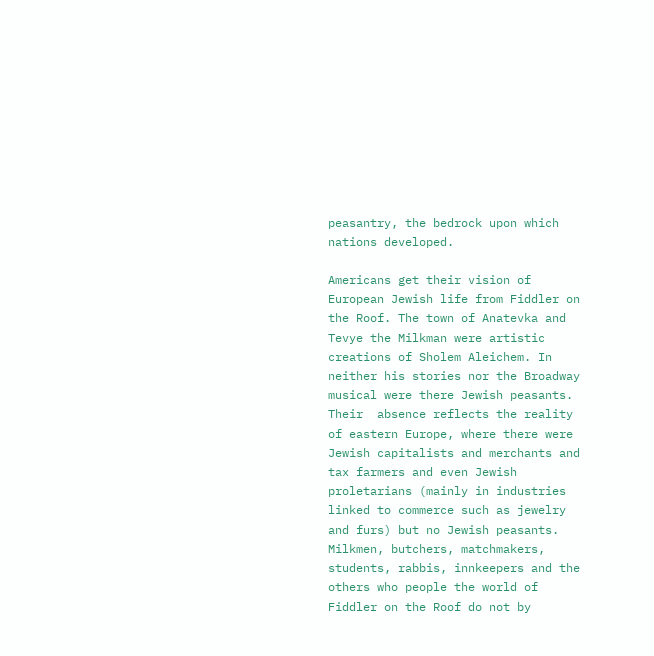peasantry, the bedrock upon which nations developed.

Americans get their vision of European Jewish life from Fiddler on the Roof. The town of Anatevka and Tevye the Milkman were artistic creations of Sholem Aleichem. In neither his stories nor the Broadway musical were there Jewish peasants. Their  absence reflects the reality of eastern Europe, where there were Jewish capitalists and merchants and tax farmers and even Jewish proletarians (mainly in industries linked to commerce such as jewelry and furs) but no Jewish peasants. Milkmen, butchers, matchmakers, students, rabbis, innkeepers and the others who people the world of Fiddler on the Roof do not by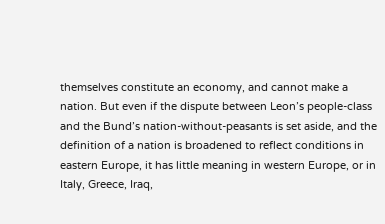themselves constitute an economy, and cannot make a nation. But even if the dispute between Leon’s people-class and the Bund’s nation-without-peasants is set aside, and the definition of a nation is broadened to reflect conditions in eastern Europe, it has little meaning in western Europe, or in Italy, Greece, Iraq,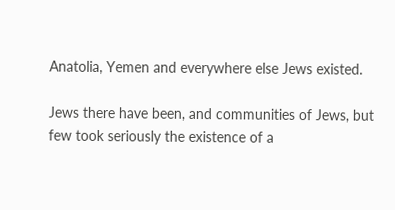Anatolia, Yemen and everywhere else Jews existed.

Jews there have been, and communities of Jews, but few took seriously the existence of a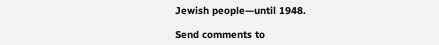Jewish people—until 1948.

Send comments to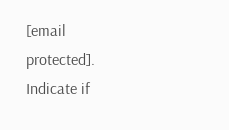[email protected]. Indicate if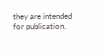they are intended for publication.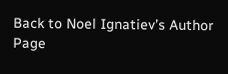Back to Noel Ignatiev’s Author Page